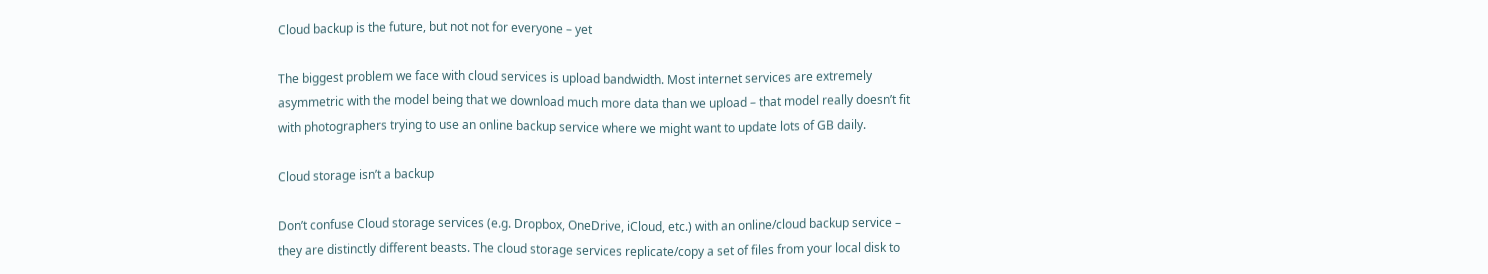Cloud backup is the future, but not not for everyone – yet

The biggest problem we face with cloud services is upload bandwidth. Most internet services are extremely asymmetric with the model being that we download much more data than we upload – that model really doesn’t fit with photographers trying to use an online backup service where we might want to update lots of GB daily.

Cloud storage isn’t a backup

Don’t confuse Cloud storage services (e.g. Dropbox, OneDrive, iCloud, etc.) with an online/cloud backup service – they are distinctly different beasts. The cloud storage services replicate/copy a set of files from your local disk to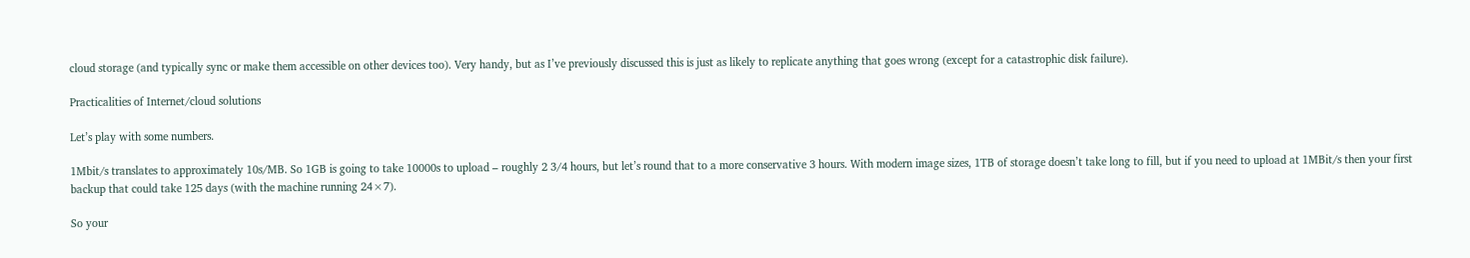cloud storage (and typically sync or make them accessible on other devices too). Very handy, but as I’ve previously discussed this is just as likely to replicate anything that goes wrong (except for a catastrophic disk failure).

Practicalities of Internet/cloud solutions

Let’s play with some numbers.

1Mbit/s translates to approximately 10s/MB. So 1GB is going to take 10000s to upload – roughly 2 3/4 hours, but let’s round that to a more conservative 3 hours. With modern image sizes, 1TB of storage doesn’t take long to fill, but if you need to upload at 1MBit/s then your first backup that could take 125 days (with the machine running 24×7).

So your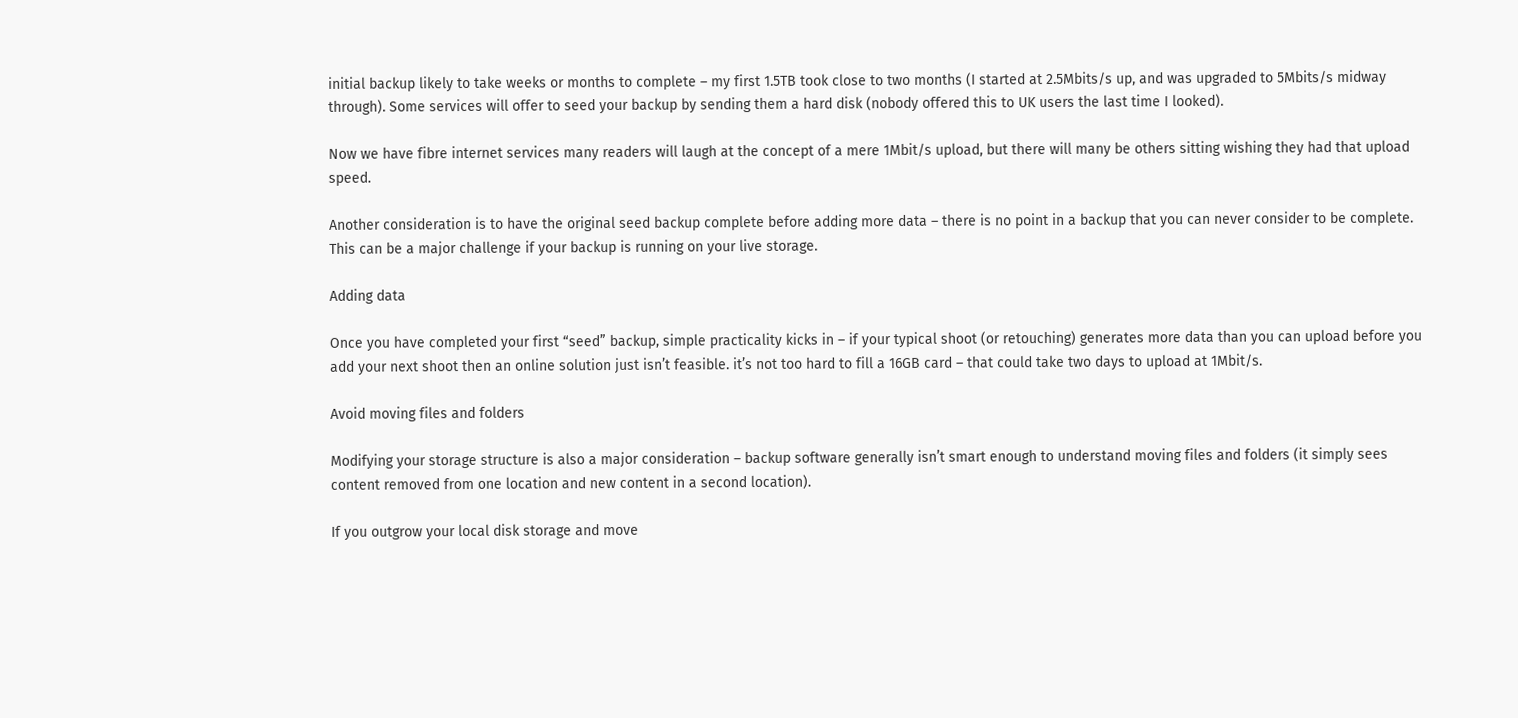initial backup likely to take weeks or months to complete – my first 1.5TB took close to two months (I started at 2.5Mbits/s up, and was upgraded to 5Mbits/s midway through). Some services will offer to seed your backup by sending them a hard disk (nobody offered this to UK users the last time I looked).

Now we have fibre internet services many readers will laugh at the concept of a mere 1Mbit/s upload, but there will many be others sitting wishing they had that upload speed.

Another consideration is to have the original seed backup complete before adding more data – there is no point in a backup that you can never consider to be complete. This can be a major challenge if your backup is running on your live storage.

Adding data

Once you have completed your first “seed” backup, simple practicality kicks in – if your typical shoot (or retouching) generates more data than you can upload before you add your next shoot then an online solution just isn’t feasible. it’s not too hard to fill a 16GB card – that could take two days to upload at 1Mbit/s.

Avoid moving files and folders

Modifying your storage structure is also a major consideration – backup software generally isn’t smart enough to understand moving files and folders (it simply sees content removed from one location and new content in a second location).

If you outgrow your local disk storage and move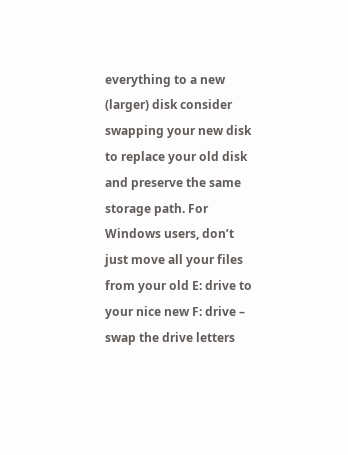everything to a new (larger) disk consider swapping your new disk to replace your old disk and preserve the same storage path. For Windows users, don’t just move all your files from your old E: drive to your nice new F: drive – swap the drive letters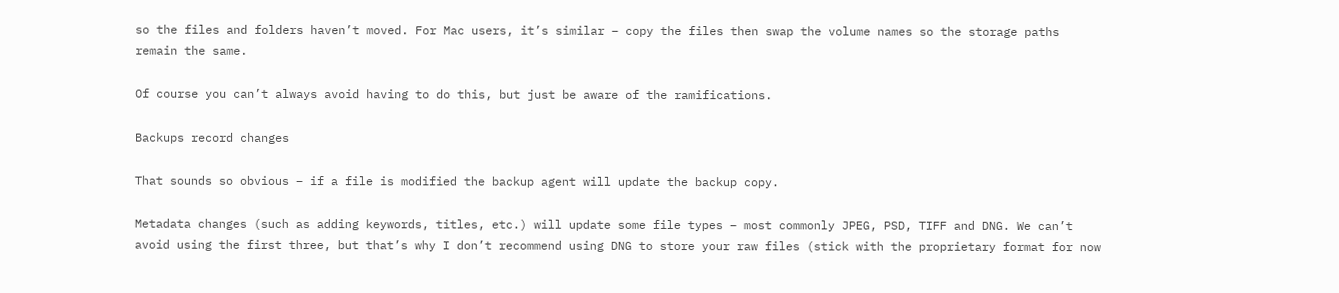so the files and folders haven’t moved. For Mac users, it’s similar – copy the files then swap the volume names so the storage paths remain the same.

Of course you can’t always avoid having to do this, but just be aware of the ramifications.

Backups record changes

That sounds so obvious – if a file is modified the backup agent will update the backup copy.

Metadata changes (such as adding keywords, titles, etc.) will update some file types – most commonly JPEG, PSD, TIFF and DNG. We can’t avoid using the first three, but that’s why I don’t recommend using DNG to store your raw files (stick with the proprietary format for now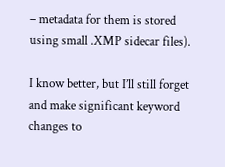– metadata for them is stored using small .XMP sidecar files).

I know better, but I’ll still forget and make significant keyword changes to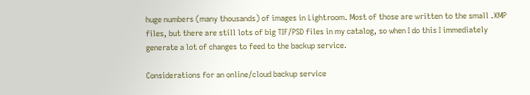huge numbers (many thousands) of images in Lightroom. Most of those are written to the small .XMP files, but there are still lots of big TIF/PSD files in my catalog, so when I do this I immediately generate a lot of changes to feed to the backup service.

Considerations for an online/cloud backup service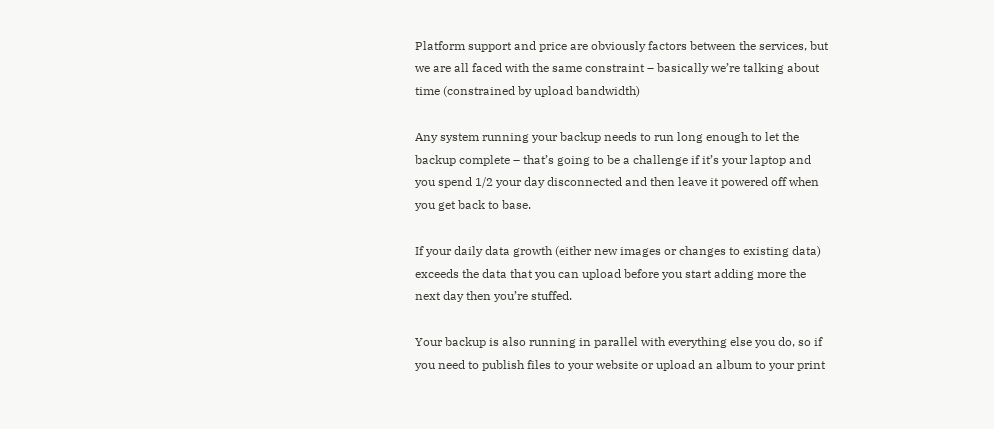Platform support and price are obviously factors between the services, but we are all faced with the same constraint – basically we’re talking about time (constrained by upload bandwidth)

Any system running your backup needs to run long enough to let the backup complete – that’s going to be a challenge if it’s your laptop and you spend 1/2 your day disconnected and then leave it powered off when you get back to base.

If your daily data growth (either new images or changes to existing data) exceeds the data that you can upload before you start adding more the next day then you’re stuffed.

Your backup is also running in parallel with everything else you do, so if you need to publish files to your website or upload an album to your print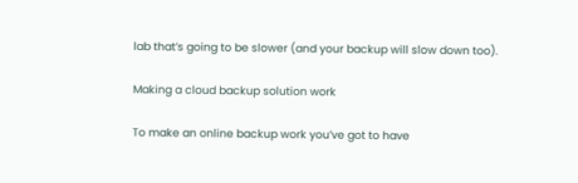lab that’s going to be slower (and your backup will slow down too).

Making a cloud backup solution work

To make an online backup work you’ve got to have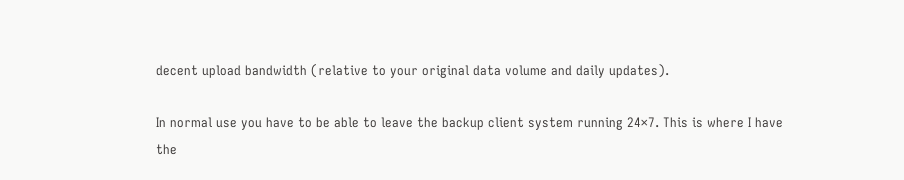decent upload bandwidth (relative to your original data volume and daily updates).

In normal use you have to be able to leave the backup client system running 24×7. This is where I have the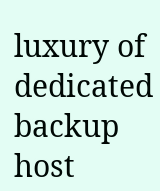luxury of dedicated backup host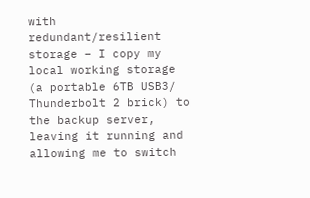with redundant/resilient storage – I copy my local working storage (a portable 6TB USB3/ Thunderbolt 2 brick) to the backup server, leaving it running and allowing me to switch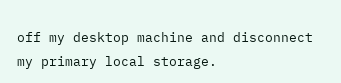off my desktop machine and disconnect my primary local storage.